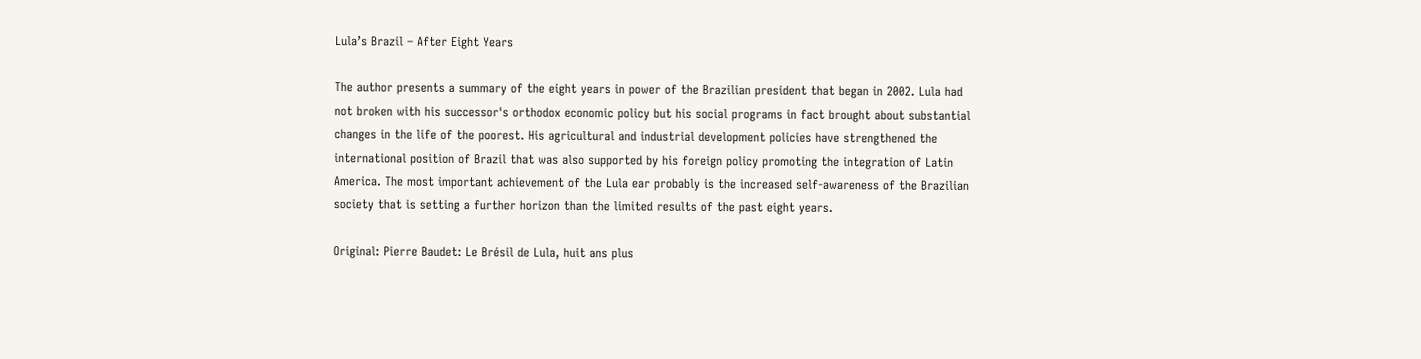Lula’s Brazil – After Eight Years

The author presents a summary of the eight years in power of the Brazilian president that began in 2002. Lula had not broken with his successor's orthodox economic policy but his social programs in fact brought about substantial changes in the life of the poorest. His agricultural and industrial development policies have strengthened the international position of Brazil that was also supported by his foreign policy promoting the integration of Latin America. The most important achievement of the Lula ear probably is the increased self-awareness of the Brazilian society that is setting a further horizon than the limited results of the past eight years.

Original: Pierre Baudet: Le Brésil de Lula, huit ans plus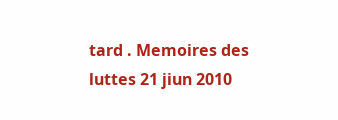tard . Memoires des luttes 21 jiun 2010